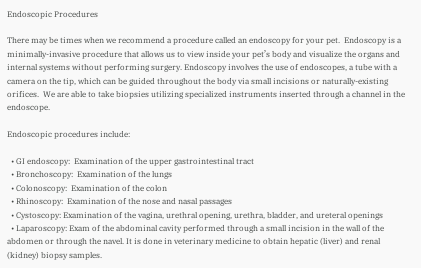Endoscopic Procedures

There may be times when we recommend a procedure called an endoscopy for your pet.  Endoscopy is a minimally-invasive procedure that allows us to view inside your pet’s body and visualize the organs and internal systems without performing surgery. Endoscopy involves the use of endoscopes, a tube with a camera on the tip, which can be guided throughout the body via small incisions or naturally-existing orifices.  We are able to take biopsies utilizing specialized instruments inserted through a channel in the endoscope.

Endoscopic procedures include:

  • GI endoscopy:  Examination of the upper gastrointestinal tract
  • Bronchoscopy:  Examination of the lungs
  • Colonoscopy:  Examination of the colon
  • Rhinoscopy:  Examination of the nose and nasal passages
  • Cystoscopy: Examination of the vagina, urethral opening, urethra, bladder, and ureteral openings
  • Laparoscopy: Exam of the abdominal cavity performed through a small incision in the wall of the abdomen or through the navel. It is done in veterinary medicine to obtain hepatic (liver) and renal (kidney) biopsy samples.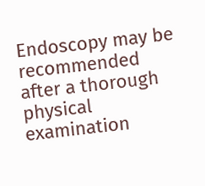Endoscopy may be recommended after a thorough physical examination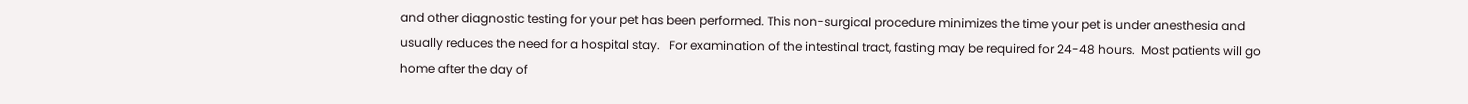and other diagnostic testing for your pet has been performed. This non-surgical procedure minimizes the time your pet is under anesthesia and usually reduces the need for a hospital stay.   For examination of the intestinal tract, fasting may be required for 24-48 hours.  Most patients will go home after the day of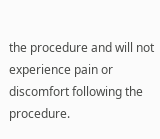the procedure and will not experience pain or discomfort following the procedure.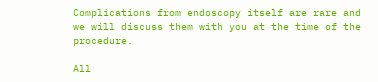Complications from endoscopy itself are rare and we will discuss them with you at the time of the procedure.

All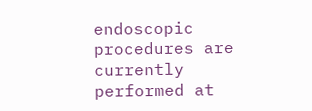endoscopic procedures are currently performed at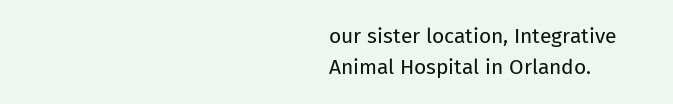our sister location, Integrative Animal Hospital in Orlando.